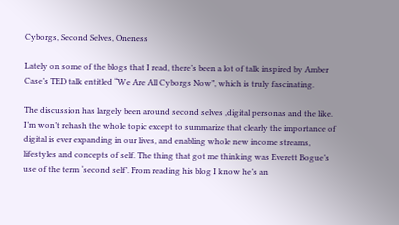Cyborgs, Second Selves, Oneness

Lately on some of the blogs that I read, there’s been a lot of talk inspired by Amber Case’s TED talk entitled “We Are All Cyborgs Now”, which is truly fascinating.

The discussion has largely been around second selves ,digital personas and the like. I’m won’t rehash the whole topic except to summarize that clearly the importance of digital is ever expanding in our lives, and enabling whole new income streams, lifestyles and concepts of self. The thing that got me thinking was Everett Bogue’s use of the term ‘second self’. From reading his blog I know he’s an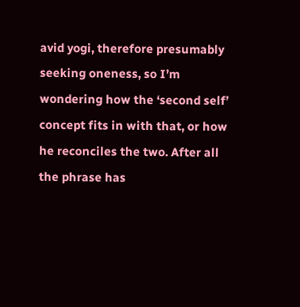avid yogi, therefore presumably seeking oneness, so I’m wondering how the ‘second self’ concept fits in with that, or how he reconciles the two. After all the phrase has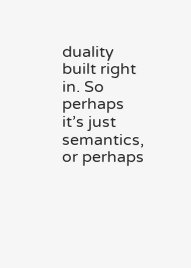duality built right in. So perhaps it’s just semantics, or perhaps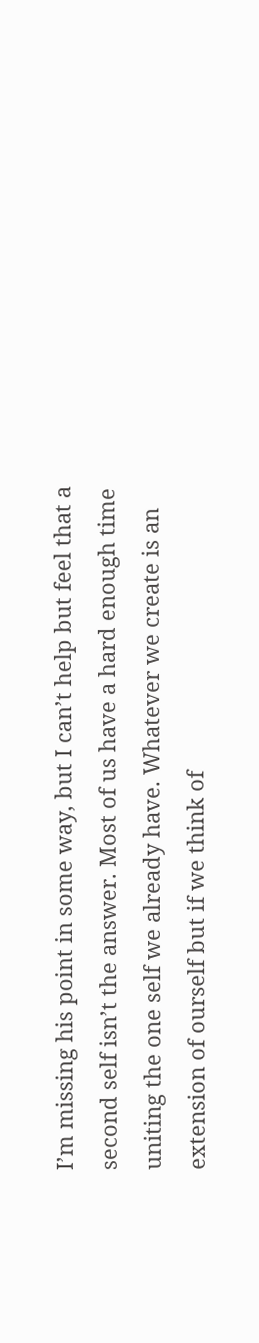I’m missing his point in some way, but I can’t help but feel that a second self isn’t the answer. Most of us have a hard enough time uniting the one self we already have. Whatever we create is an extension of ourself but if we think of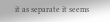it as separate it seems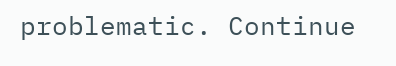problematic. Continue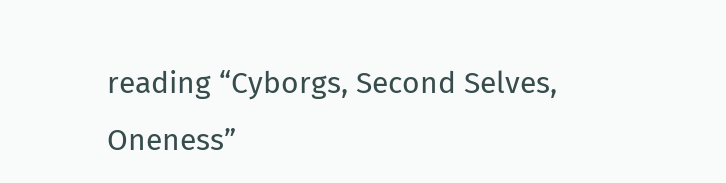reading “Cyborgs, Second Selves, Oneness”